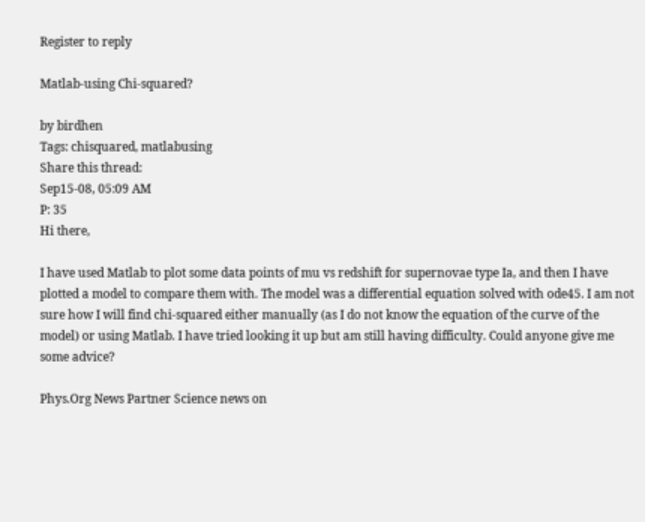Register to reply

Matlab-using Chi-squared?

by birdhen
Tags: chisquared, matlabusing
Share this thread:
Sep15-08, 05:09 AM
P: 35
Hi there,

I have used Matlab to plot some data points of mu vs redshift for supernovae type Ia, and then I have plotted a model to compare them with. The model was a differential equation solved with ode45. I am not sure how I will find chi-squared either manually (as I do not know the equation of the curve of the model) or using Matlab. I have tried looking it up but am still having difficulty. Could anyone give me some advice?

Phys.Org News Partner Science news on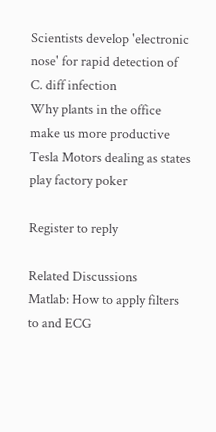Scientists develop 'electronic nose' for rapid detection of C. diff infection
Why plants in the office make us more productive
Tesla Motors dealing as states play factory poker

Register to reply

Related Discussions
Matlab: How to apply filters to and ECG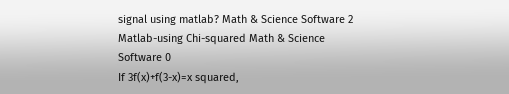signal using matlab? Math & Science Software 2
Matlab-using Chi-squared Math & Science Software 0
If 3f(x)+f(3-x)=x squared,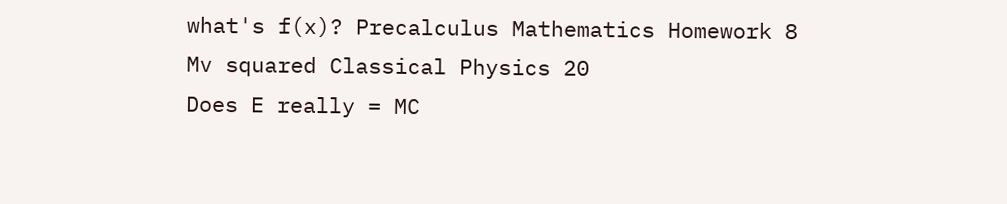what's f(x)? Precalculus Mathematics Homework 8
Mv squared Classical Physics 20
Does E really = MC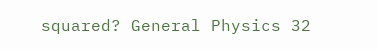squared? General Physics 32